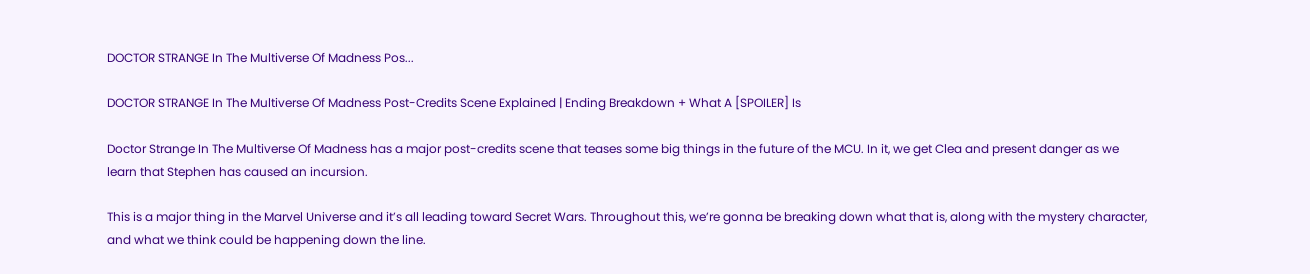DOCTOR STRANGE In The Multiverse Of Madness Pos...

DOCTOR STRANGE In The Multiverse Of Madness Post-Credits Scene Explained | Ending Breakdown + What A [SPOILER] Is

Doctor Strange In The Multiverse Of Madness has a major post-credits scene that teases some big things in the future of the MCU. In it, we get Clea and present danger as we learn that Stephen has caused an incursion.

This is a major thing in the Marvel Universe and it’s all leading toward Secret Wars. Throughout this, we’re gonna be breaking down what that is, along with the mystery character, and what we think could be happening down the line.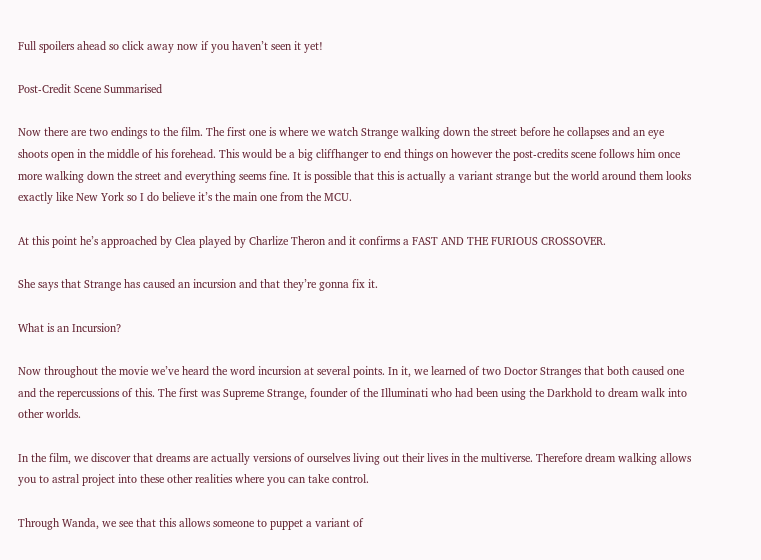Full spoilers ahead so click away now if you haven’t seen it yet!

Post-Credit Scene Summarised

Now there are two endings to the film. The first one is where we watch Strange walking down the street before he collapses and an eye shoots open in the middle of his forehead. This would be a big cliffhanger to end things on however the post-credits scene follows him once more walking down the street and everything seems fine. It is possible that this is actually a variant strange but the world around them looks exactly like New York so I do believe it’s the main one from the MCU.

At this point he’s approached by Clea played by Charlize Theron and it confirms a FAST AND THE FURIOUS CROSSOVER.

She says that Strange has caused an incursion and that they’re gonna fix it.

What is an Incursion?

Now throughout the movie we’ve heard the word incursion at several points. In it, we learned of two Doctor Stranges that both caused one and the repercussions of this. The first was Supreme Strange, founder of the Illuminati who had been using the Darkhold to dream walk into other worlds.

In the film, we discover that dreams are actually versions of ourselves living out their lives in the multiverse. Therefore dream walking allows you to astral project into these other realities where you can take control.

Through Wanda, we see that this allows someone to puppet a variant of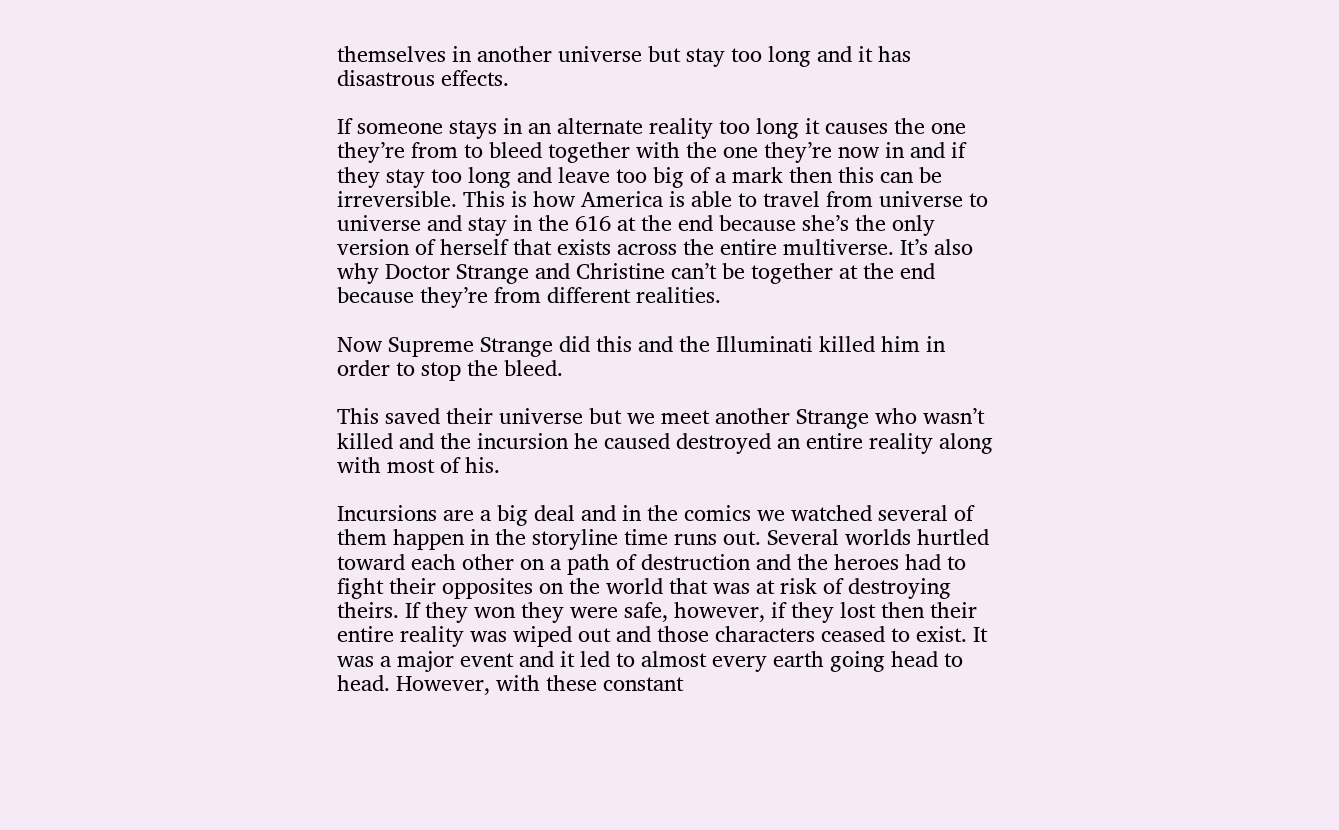themselves in another universe but stay too long and it has disastrous effects.

If someone stays in an alternate reality too long it causes the one they’re from to bleed together with the one they’re now in and if they stay too long and leave too big of a mark then this can be irreversible. This is how America is able to travel from universe to universe and stay in the 616 at the end because she’s the only version of herself that exists across the entire multiverse. It’s also why Doctor Strange and Christine can’t be together at the end because they’re from different realities.

Now Supreme Strange did this and the Illuminati killed him in order to stop the bleed.

This saved their universe but we meet another Strange who wasn’t killed and the incursion he caused destroyed an entire reality along with most of his.

Incursions are a big deal and in the comics we watched several of them happen in the storyline time runs out. Several worlds hurtled toward each other on a path of destruction and the heroes had to fight their opposites on the world that was at risk of destroying theirs. If they won they were safe, however, if they lost then their entire reality was wiped out and those characters ceased to exist. It was a major event and it led to almost every earth going head to head. However, with these constant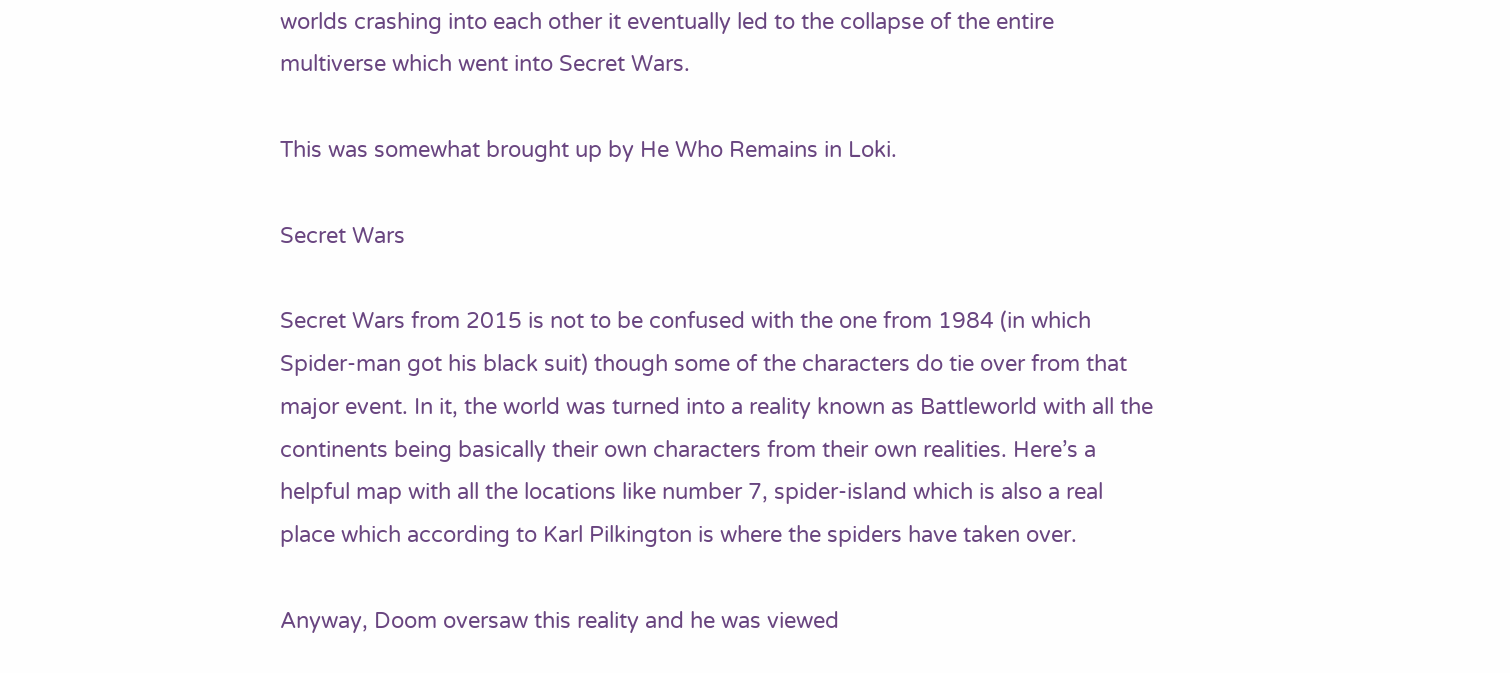worlds crashing into each other it eventually led to the collapse of the entire multiverse which went into Secret Wars.

This was somewhat brought up by He Who Remains in Loki.

Secret Wars

Secret Wars from 2015 is not to be confused with the one from 1984 (in which Spider-man got his black suit) though some of the characters do tie over from that major event. In it, the world was turned into a reality known as Battleworld with all the continents being basically their own characters from their own realities. Here’s a helpful map with all the locations like number 7, spider-island which is also a real place which according to Karl Pilkington is where the spiders have taken over.

Anyway, Doom oversaw this reality and he was viewed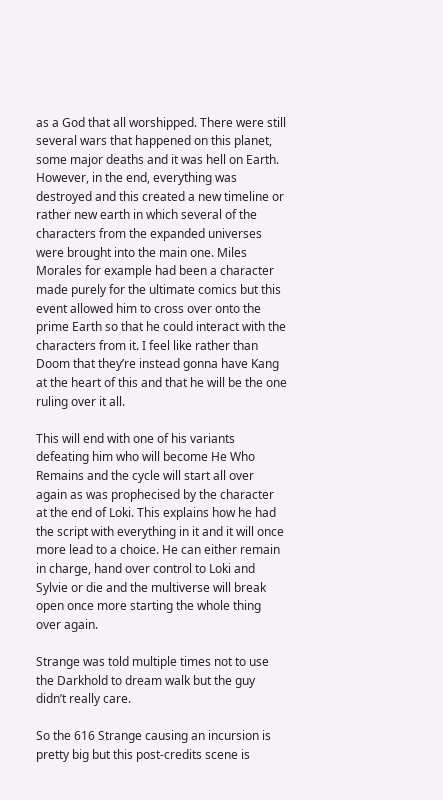as a God that all worshipped. There were still several wars that happened on this planet, some major deaths and it was hell on Earth. However, in the end, everything was destroyed and this created a new timeline or rather new earth in which several of the characters from the expanded universes were brought into the main one. Miles Morales for example had been a character made purely for the ultimate comics but this event allowed him to cross over onto the prime Earth so that he could interact with the characters from it. I feel like rather than Doom that they’re instead gonna have Kang at the heart of this and that he will be the one ruling over it all.

This will end with one of his variants defeating him who will become He Who Remains and the cycle will start all over again as was prophecised by the character at the end of Loki. This explains how he had the script with everything in it and it will once more lead to a choice. He can either remain in charge, hand over control to Loki and Sylvie or die and the multiverse will break open once more starting the whole thing over again.

Strange was told multiple times not to use the Darkhold to dream walk but the guy didn’t really care.

So the 616 Strange causing an incursion is pretty big but this post-credits scene is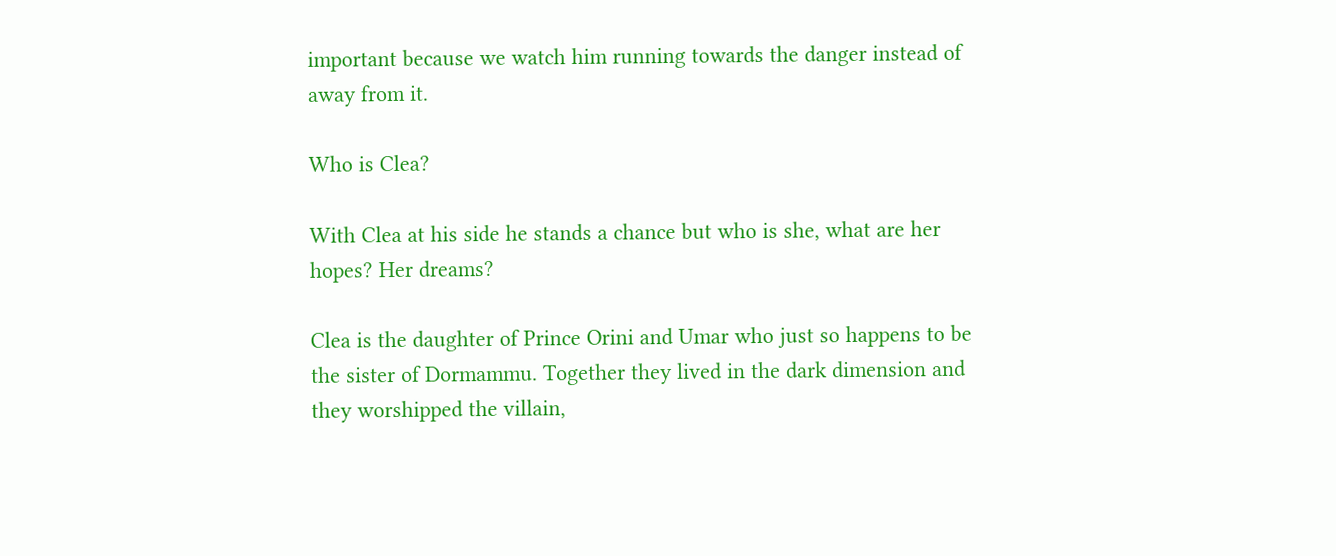important because we watch him running towards the danger instead of away from it.

Who is Clea?

With Clea at his side he stands a chance but who is she, what are her hopes? Her dreams?

Clea is the daughter of Prince Orini and Umar who just so happens to be the sister of Dormammu. Together they lived in the dark dimension and they worshipped the villain,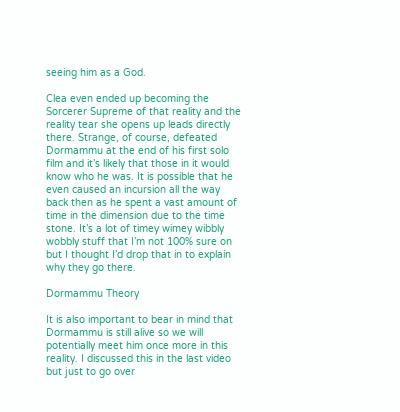seeing him as a God.

Clea even ended up becoming the Sorcerer Supreme of that reality and the reality tear she opens up leads directly there. Strange, of course, defeated Dormammu at the end of his first solo film and it’s likely that those in it would know who he was. It is possible that he even caused an incursion all the way back then as he spent a vast amount of time in the dimension due to the time stone. It’s a lot of timey wimey wibbly wobbly stuff that I’m not 100% sure on but I thought I’d drop that in to explain why they go there.

Dormammu Theory

It is also important to bear in mind that Dormammu is still alive so we will potentially meet him once more in this reality. I discussed this in the last video but just to go over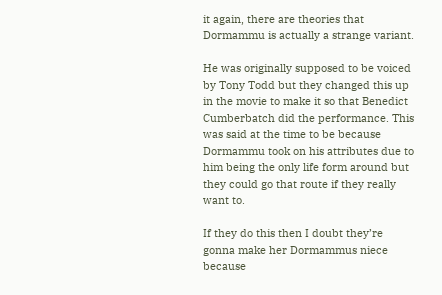it again, there are theories that Dormammu is actually a strange variant.

He was originally supposed to be voiced by Tony Todd but they changed this up in the movie to make it so that Benedict Cumberbatch did the performance. This was said at the time to be because Dormammu took on his attributes due to him being the only life form around but they could go that route if they really want to.

If they do this then I doubt they’re gonna make her Dormammus niece because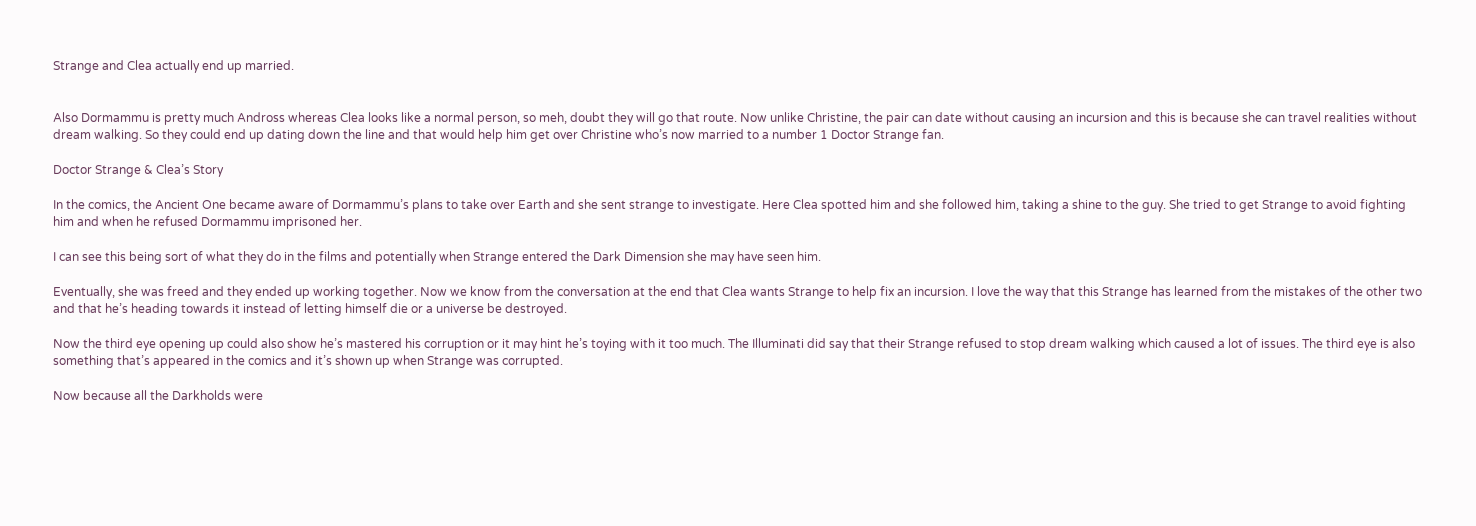Strange and Clea actually end up married.


Also Dormammu is pretty much Andross whereas Clea looks like a normal person, so meh, doubt they will go that route. Now unlike Christine, the pair can date without causing an incursion and this is because she can travel realities without dream walking. So they could end up dating down the line and that would help him get over Christine who’s now married to a number 1 Doctor Strange fan.

Doctor Strange & Clea’s Story

In the comics, the Ancient One became aware of Dormammu’s plans to take over Earth and she sent strange to investigate. Here Clea spotted him and she followed him, taking a shine to the guy. She tried to get Strange to avoid fighting him and when he refused Dormammu imprisoned her.

I can see this being sort of what they do in the films and potentially when Strange entered the Dark Dimension she may have seen him.

Eventually, she was freed and they ended up working together. Now we know from the conversation at the end that Clea wants Strange to help fix an incursion. I love the way that this Strange has learned from the mistakes of the other two and that he’s heading towards it instead of letting himself die or a universe be destroyed.

Now the third eye opening up could also show he’s mastered his corruption or it may hint he’s toying with it too much. The Illuminati did say that their Strange refused to stop dream walking which caused a lot of issues. The third eye is also something that’s appeared in the comics and it’s shown up when Strange was corrupted.

Now because all the Darkholds were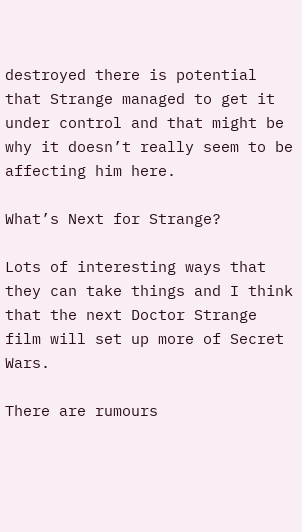destroyed there is potential that Strange managed to get it under control and that might be why it doesn’t really seem to be affecting him here.

What’s Next for Strange?

Lots of interesting ways that they can take things and I think that the next Doctor Strange film will set up more of Secret Wars.

There are rumours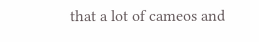that a lot of cameos and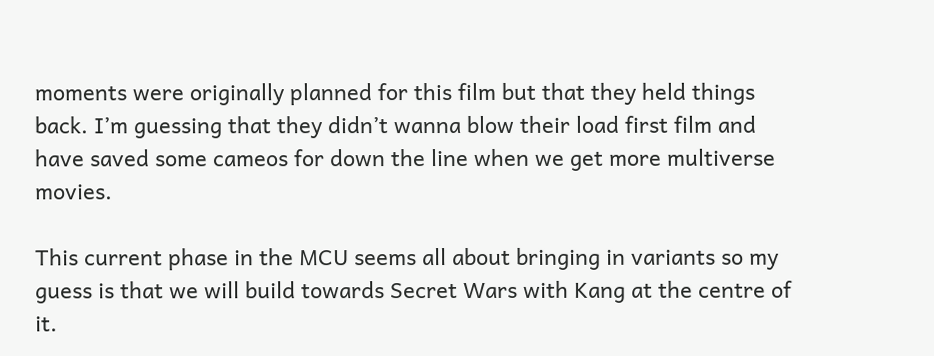moments were originally planned for this film but that they held things back. I’m guessing that they didn’t wanna blow their load first film and have saved some cameos for down the line when we get more multiverse movies.

This current phase in the MCU seems all about bringing in variants so my guess is that we will build towards Secret Wars with Kang at the centre of it.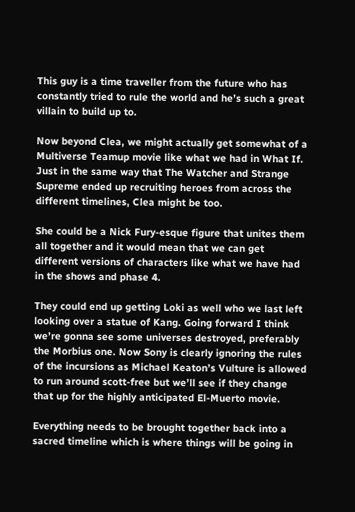This guy is a time traveller from the future who has constantly tried to rule the world and he’s such a great villain to build up to.

Now beyond Clea, we might actually get somewhat of a Multiverse Teamup movie like what we had in What If. Just in the same way that The Watcher and Strange Supreme ended up recruiting heroes from across the different timelines, Clea might be too.

She could be a Nick Fury-esque figure that unites them all together and it would mean that we can get different versions of characters like what we have had in the shows and phase 4.

They could end up getting Loki as well who we last left looking over a statue of Kang. Going forward I think we’re gonna see some universes destroyed, preferably the Morbius one. Now Sony is clearly ignoring the rules of the incursions as Michael Keaton’s Vulture is allowed to run around scott-free but we’ll see if they change that up for the highly anticipated El-Muerto movie.

Everything needs to be brought together back into a sacred timeline which is where things will be going in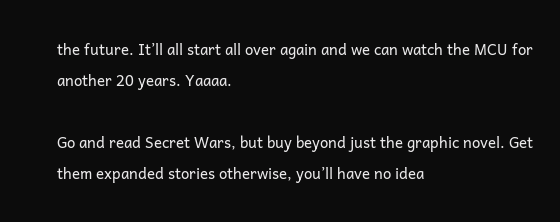the future. It’ll all start all over again and we can watch the MCU for another 20 years. Yaaaa.

Go and read Secret Wars, but buy beyond just the graphic novel. Get them expanded stories otherwise, you’ll have no idea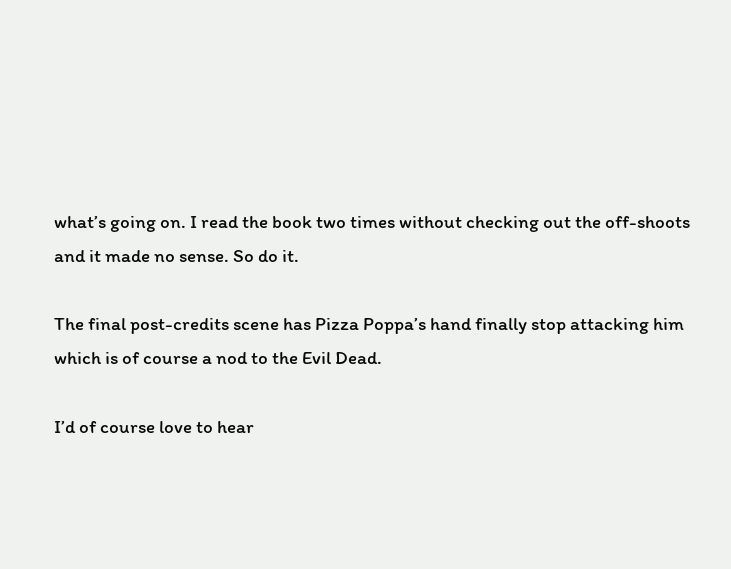what’s going on. I read the book two times without checking out the off-shoots and it made no sense. So do it.

The final post-credits scene has Pizza Poppa’s hand finally stop attacking him which is of course a nod to the Evil Dead.

I’d of course love to hear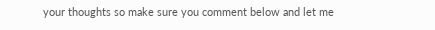your thoughts so make sure you comment below and let me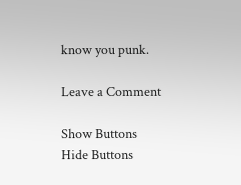know you punk.

Leave a Comment

Show Buttons
Hide Buttons